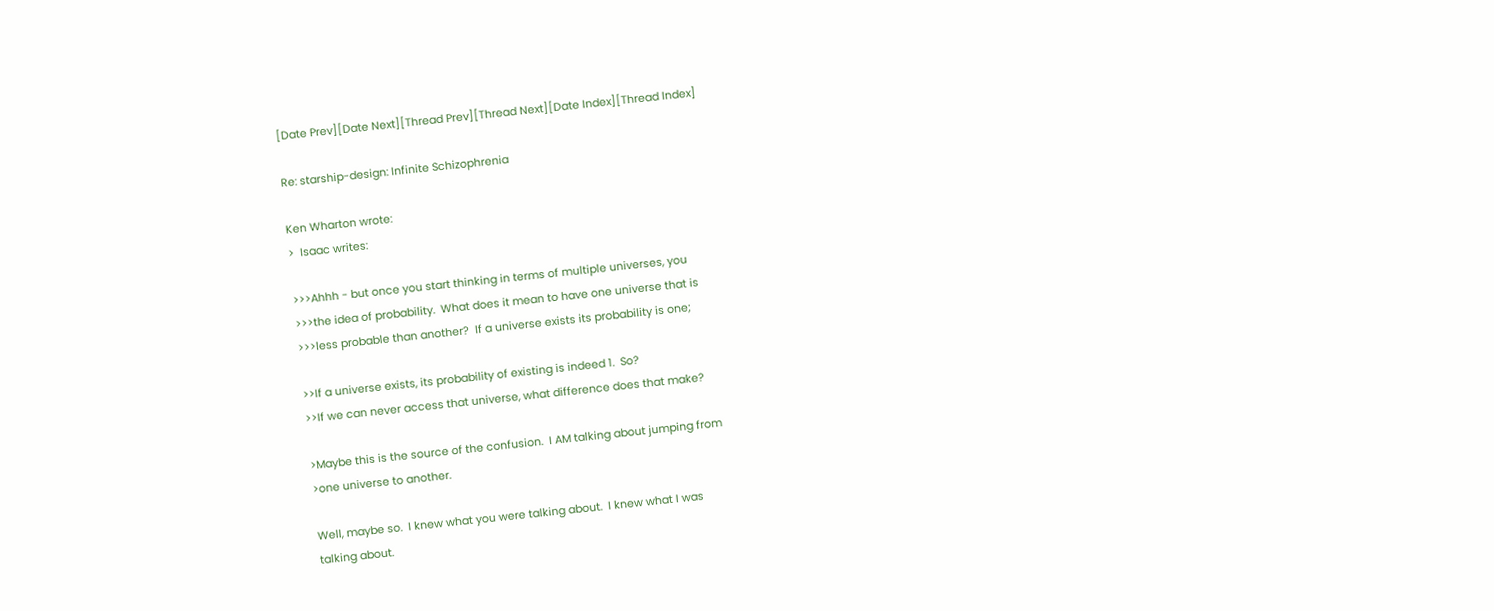[Date Prev][Date Next][Thread Prev][Thread Next][Date Index][Thread Index]

Re: starship-design: Infinite Schizophrenia

Ken Wharton wrote:
>  Isaac writes:

>>>Ahhh - but once you start thinking in terms of multiple universes, you
>>>the idea of probability.  What does it mean to have one universe that is
>>>less probable than another?  If a universe exists its probability is one;

>>If a universe exists, its probability of existing is indeed 1.  So?
>>If we can never access that universe, what difference does that make?

>Maybe this is the source of the confusion.  I AM talking about jumping from
>one universe to another.

Well, maybe so.  I knew what you were talking about.  I knew what I was
talking about.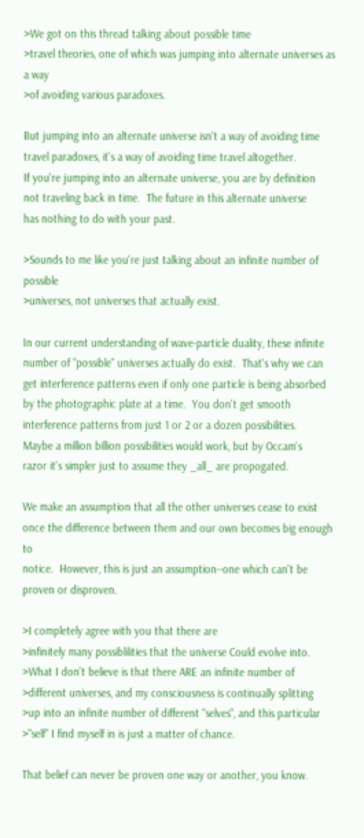>We got on this thread talking about possible time
>travel theories, one of which was jumping into alternate universes as a way
>of avoiding various paradoxes.

But jumping into an alternate universe isn't a way of avoiding time
travel paradoxes, it's a way of avoiding time travel altogether.
If you're jumping into an alternate universe, you are by definition
not traveling back in time.  The future in this alternate universe
has nothing to do with your past.

>Sounds to me like you're just talking about an infinite number of possible
>universes, not universes that actually exist.

In our current understanding of wave-particle duality, these infinite
number of "possible" universes actually do exist.  That's why we can
get interference patterns even if only one particle is being absorbed
by the photographic plate at a time.  You don't get smooth
interference patterns from just 1 or 2 or a dozen possibilities.
Maybe a million billion possibilities would work, but by Occam's
razor it's simpler just to assume they _all_ are propogated.

We make an assumption that all the other universes cease to exist
once the difference between them and our own becomes big enough to
notice.  However, this is just an assumption--one which can't be
proven or disproven.

>I completely agree with you that there are
>infinitely many possiblilities that the universe Could evolve into.
>What I don't believe is that there ARE an infinite number of
>different universes, and my consciousness is continually splitting
>up into an infinite number of different "selves", and this particular
>"self" I find myself in is just a matter of chance.

That belief can never be proven one way or another, you know.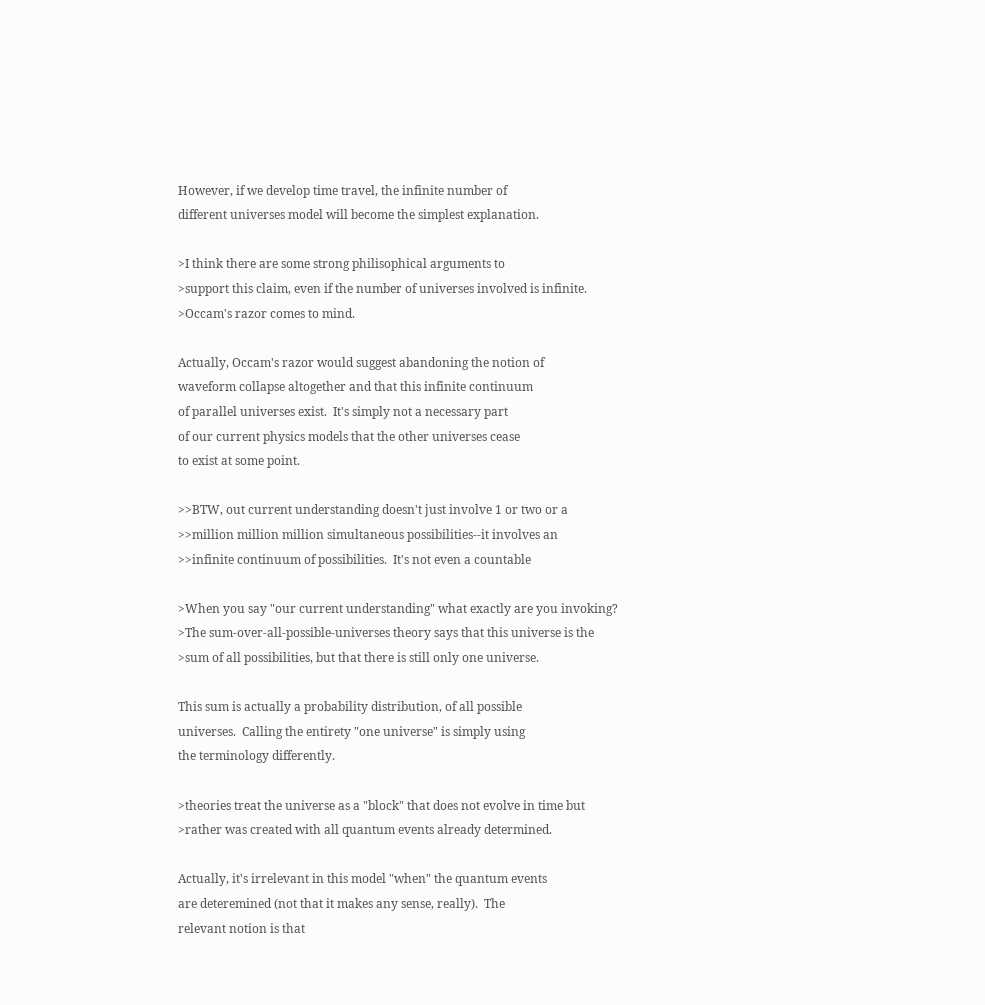However, if we develop time travel, the infinite number of
different universes model will become the simplest explanation.

>I think there are some strong philisophical arguments to
>support this claim, even if the number of universes involved is infinite.
>Occam's razor comes to mind.

Actually, Occam's razor would suggest abandoning the notion of
waveform collapse altogether and that this infinite continuum
of parallel universes exist.  It's simply not a necessary part
of our current physics models that the other universes cease
to exist at some point.

>>BTW, out current understanding doesn't just involve 1 or two or a
>>million million million simultaneous possibilities--it involves an
>>infinite continuum of possibilities.  It's not even a countable

>When you say "our current understanding" what exactly are you invoking?
>The sum-over-all-possible-universes theory says that this universe is the
>sum of all possibilities, but that there is still only one universe.

This sum is actually a probability distribution, of all possible
universes.  Calling the entirety "one universe" is simply using
the terminology differently.

>theories treat the universe as a "block" that does not evolve in time but
>rather was created with all quantum events already determined.

Actually, it's irrelevant in this model "when" the quantum events
are deteremined (not that it makes any sense, really).  The
relevant notion is that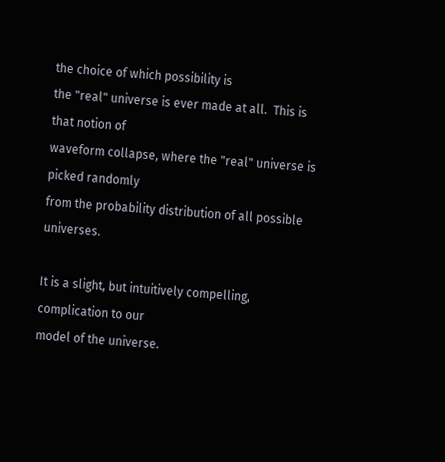the choice of which possibility is
the "real" universe is ever made at all.  This is that notion of
waveform collapse, where the "real" universe is picked randomly
from the probability distribution of all possible universes.

It is a slight, but intuitively compelling, complication to our
model of the universe.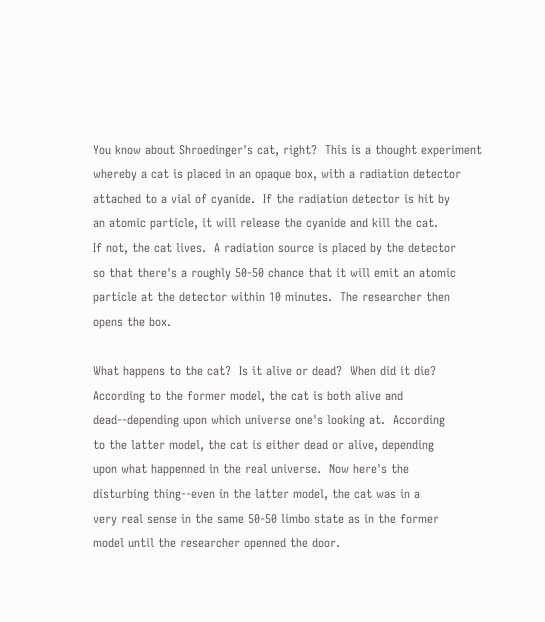You know about Shroedinger's cat, right?  This is a thought experiment
whereby a cat is placed in an opaque box, with a radiation detector
attached to a vial of cyanide.  If the radiation detector is hit by
an atomic particle, it will release the cyanide and kill the cat.
If not, the cat lives.  A radiation source is placed by the detector
so that there's a roughly 50-50 chance that it will emit an atomic
particle at the detector within 10 minutes.  The researcher then
opens the box.

What happens to the cat?  Is it alive or dead?  When did it die?
According to the former model, the cat is both alive and
dead--depending upon which universe one's looking at.  According
to the latter model, the cat is either dead or alive, depending
upon what happenned in the real universe.  Now here's the
disturbing thing--even in the latter model, the cat was in a
very real sense in the same 50-50 limbo state as in the former
model until the researcher openned the door.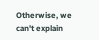Otherwise, we
can't explain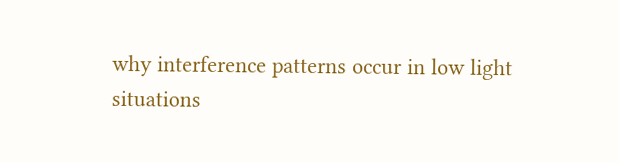why interference patterns occur in low light
situations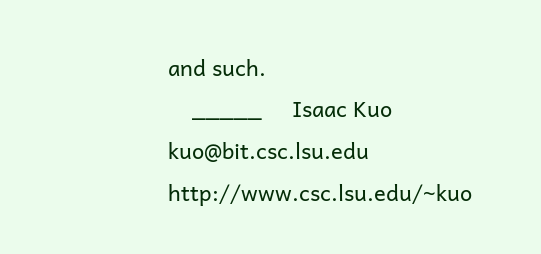and such.
    _____     Isaac Kuo kuo@bit.csc.lsu.edu http://www.csc.lsu.edu/~kuo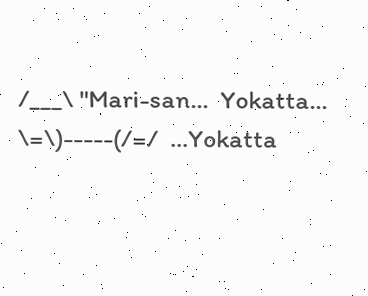/___\ "Mari-san...  Yokatta...
\=\)-----(/=/  ...Yokatta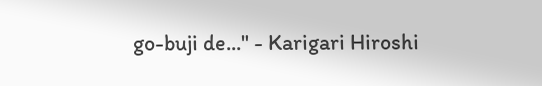go-buji de..." - Karigari Hiroshi